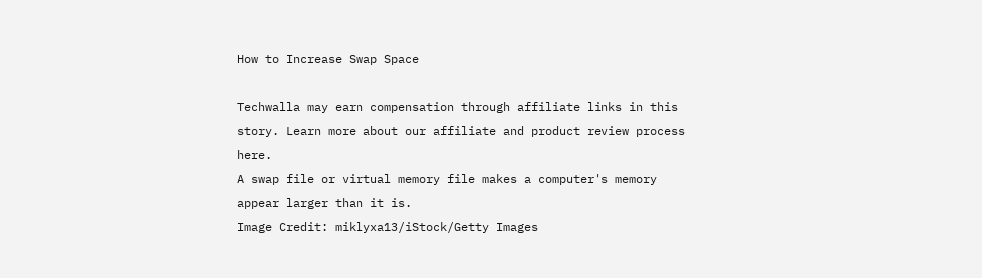How to Increase Swap Space

Techwalla may earn compensation through affiliate links in this story. Learn more about our affiliate and product review process here.
A swap file or virtual memory file makes a computer's memory appear larger than it is.
Image Credit: miklyxa13/iStock/Getty Images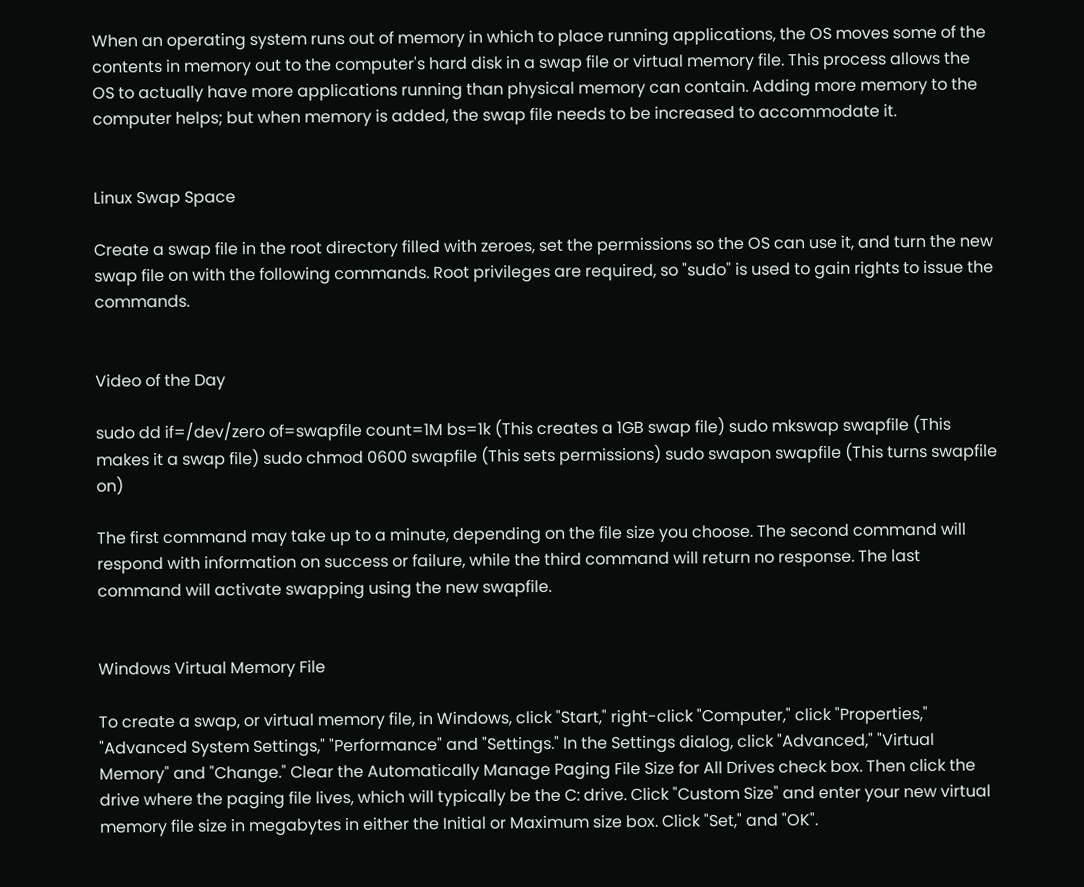When an operating system runs out of memory in which to place running applications, the OS moves some of the contents in memory out to the computer's hard disk in a swap file or virtual memory file. This process allows the OS to actually have more applications running than physical memory can contain. Adding more memory to the computer helps; but when memory is added, the swap file needs to be increased to accommodate it.


Linux Swap Space

Create a swap file in the root directory filled with zeroes, set the permissions so the OS can use it, and turn the new swap file on with the following commands. Root privileges are required, so "sudo" is used to gain rights to issue the commands.


Video of the Day

sudo dd if=/dev/zero of=swapfile count=1M bs=1k (This creates a 1GB swap file) sudo mkswap swapfile (This makes it a swap file) sudo chmod 0600 swapfile (This sets permissions) sudo swapon swapfile (This turns swapfile on)

The first command may take up to a minute, depending on the file size you choose. The second command will respond with information on success or failure, while the third command will return no response. The last command will activate swapping using the new swapfile.


Windows Virtual Memory File

To create a swap, or virtual memory file, in Windows, click "Start," right-click "Computer," click "Properties," "Advanced System Settings," "Performance" and "Settings." In the Settings dialog, click "Advanced," "Virtual Memory" and "Change." Clear the Automatically Manage Paging File Size for All Drives check box. Then click the drive where the paging file lives, which will typically be the C: drive. Click "Custom Size" and enter your new virtual memory file size in megabytes in either the Initial or Maximum size box. Click "Set," and "OK".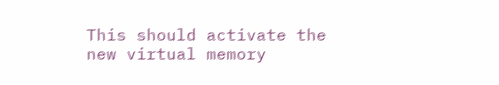This should activate the new virtual memory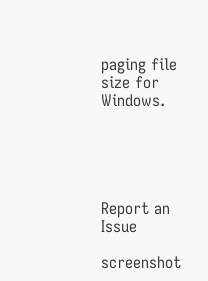paging file size for Windows.





Report an Issue

screenshot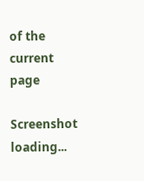of the current page

Screenshot loading...